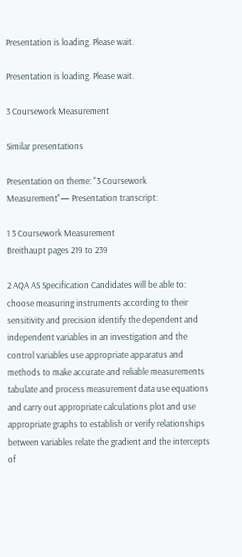Presentation is loading. Please wait.

Presentation is loading. Please wait.

3 Coursework Measurement

Similar presentations

Presentation on theme: "3 Coursework Measurement"— Presentation transcript:

1 3 Coursework Measurement
Breithaupt pages 219 to 239

2 AQA AS Specification Candidates will be able to:
choose measuring instruments according to their sensitivity and precision identify the dependent and independent variables in an investigation and the control variables use appropriate apparatus and methods to make accurate and reliable measurements tabulate and process measurement data use equations and carry out appropriate calculations plot and use appropriate graphs to establish or verify relationships between variables relate the gradient and the intercepts of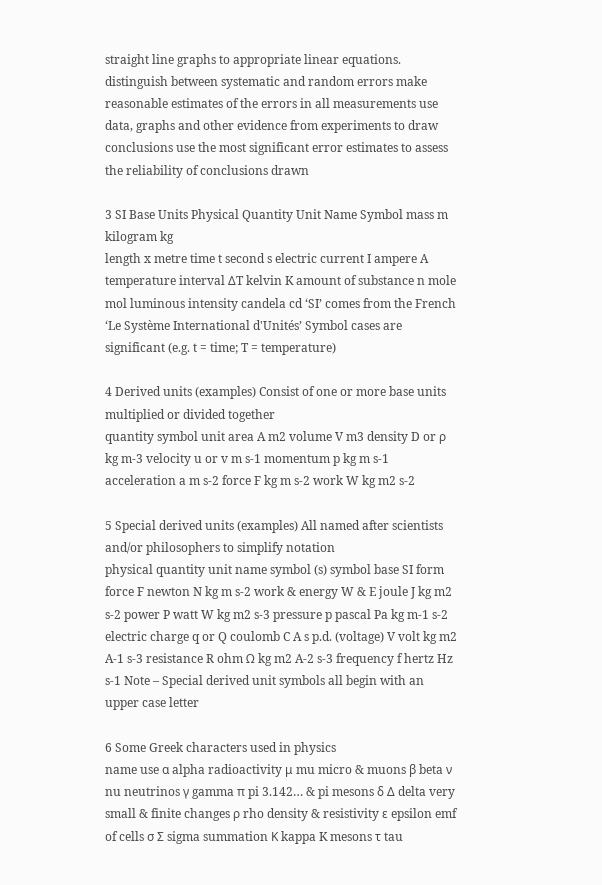straight line graphs to appropriate linear equations. distinguish between systematic and random errors make reasonable estimates of the errors in all measurements use data, graphs and other evidence from experiments to draw conclusions use the most significant error estimates to assess the reliability of conclusions drawn

3 SI Base Units Physical Quantity Unit Name Symbol mass m kilogram kg
length x metre time t second s electric current I ampere A temperature interval ΔT kelvin K amount of substance n mole mol luminous intensity candela cd ‘SI’ comes from the French ‘Le Système International d'Unités’ Symbol cases are significant (e.g. t = time; T = temperature)

4 Derived units (examples) Consist of one or more base units multiplied or divided together
quantity symbol unit area A m2 volume V m3 density D or ρ kg m-3 velocity u or v m s-1 momentum p kg m s-1 acceleration a m s-2 force F kg m s-2 work W kg m2 s-2

5 Special derived units (examples) All named after scientists and/or philosophers to simplify notation
physical quantity unit name symbol (s) symbol base SI form force F newton N kg m s-2 work & energy W & E joule J kg m2 s-2 power P watt W kg m2 s-3 pressure p pascal Pa kg m-1 s-2 electric charge q or Q coulomb C A s p.d. (voltage) V volt kg m2 A-1 s-3 resistance R ohm Ω kg m2 A-2 s-3 frequency f hertz Hz s-1 Note – Special derived unit symbols all begin with an upper case letter

6 Some Greek characters used in physics
name use α alpha radioactivity μ mu micro & muons β beta ν nu neutrinos γ gamma π pi 3.142… & pi mesons δ Δ delta very small & finite changes ρ rho density & resistivity ε epsilon emf of cells σ Σ sigma summation Κ kappa K mesons τ tau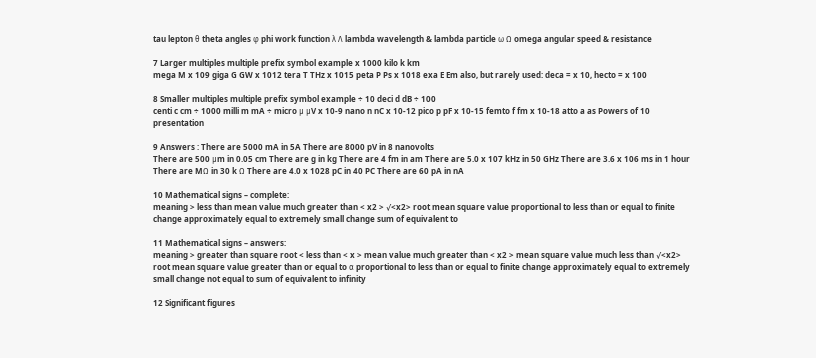tau lepton θ theta angles φ phi work function λ Λ lambda wavelength & lambda particle ω Ω omega angular speed & resistance

7 Larger multiples multiple prefix symbol example x 1000 kilo k km
mega M x 109 giga G GW x 1012 tera T THz x 1015 peta P Ps x 1018 exa E Em also, but rarely used: deca = x 10, hecto = x 100

8 Smaller multiples multiple prefix symbol example ÷ 10 deci d dB ÷ 100
centi c cm ÷ 1000 milli m mA ÷ micro μ μV x 10-9 nano n nC x 10-12 pico p pF x 10-15 femto f fm x 10-18 atto a as Powers of 10 presentation

9 Answers : There are 5000 mA in 5A There are 8000 pV in 8 nanovolts
There are 500 μm in 0.05 cm There are g in kg There are 4 fm in am There are 5.0 x 107 kHz in 50 GHz There are 3.6 x 106 ms in 1 hour There are MΩ in 30 k Ω There are 4.0 x 1028 pC in 40 PC There are 60 pA in nA

10 Mathematical signs – complete:
meaning > less than mean value much greater than < x2 > √<x2> root mean square value proportional to less than or equal to finite change approximately equal to extremely small change sum of equivalent to

11 Mathematical signs – answers:
meaning > greater than square root < less than < x > mean value much greater than < x2 > mean square value much less than √<x2> root mean square value greater than or equal to α proportional to less than or equal to finite change approximately equal to extremely small change not equal to sum of equivalent to infinity

12 Significant figures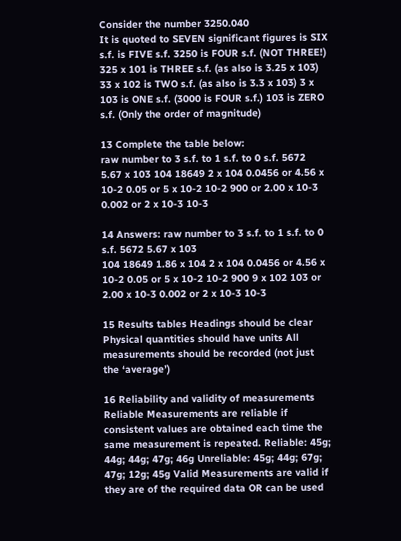Consider the number 3250.040
It is quoted to SEVEN significant figures is SIX s.f. is FIVE s.f. 3250 is FOUR s.f. (NOT THREE!) 325 x 101 is THREE s.f. (as also is 3.25 x 103) 33 x 102 is TWO s.f. (as also is 3.3 x 103) 3 x 103 is ONE s.f. (3000 is FOUR s.f.) 103 is ZERO s.f. (Only the order of magnitude)

13 Complete the table below:
raw number to 3 s.f. to 1 s.f. to 0 s.f. 5672 5.67 x 103 104 18649 2 x 104 0.0456 or 4.56 x 10-2 0.05 or 5 x 10-2 10-2 900 or 2.00 x 10-3 0.002 or 2 x 10-3 10-3

14 Answers: raw number to 3 s.f. to 1 s.f. to 0 s.f. 5672 5.67 x 103
104 18649 1.86 x 104 2 x 104 0.0456 or 4.56 x 10-2 0.05 or 5 x 10-2 10-2 900 9 x 102 103 or 2.00 x 10-3 0.002 or 2 x 10-3 10-3

15 Results tables Headings should be clear
Physical quantities should have units All measurements should be recorded (not just the ‘average’)

16 Reliability and validity of measurements
Reliable Measurements are reliable if consistent values are obtained each time the same measurement is repeated. Reliable: 45g; 44g; 44g; 47g; 46g Unreliable: 45g; 44g; 67g; 47g; 12g; 45g Valid Measurements are valid if they are of the required data OR can be used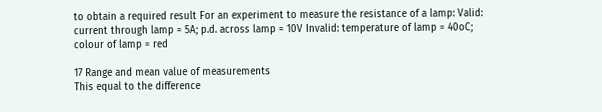to obtain a required result For an experiment to measure the resistance of a lamp: Valid: current through lamp = 5A; p.d. across lamp = 10V Invalid: temperature of lamp = 40oC; colour of lamp = red

17 Range and mean value of measurements
This equal to the difference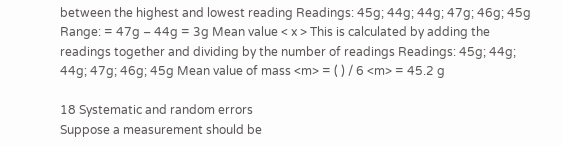between the highest and lowest reading Readings: 45g; 44g; 44g; 47g; 46g; 45g Range: = 47g – 44g = 3g Mean value < x > This is calculated by adding the readings together and dividing by the number of readings Readings: 45g; 44g; 44g; 47g; 46g; 45g Mean value of mass <m> = ( ) / 6 <m> = 45.2 g

18 Systematic and random errors
Suppose a measurement should be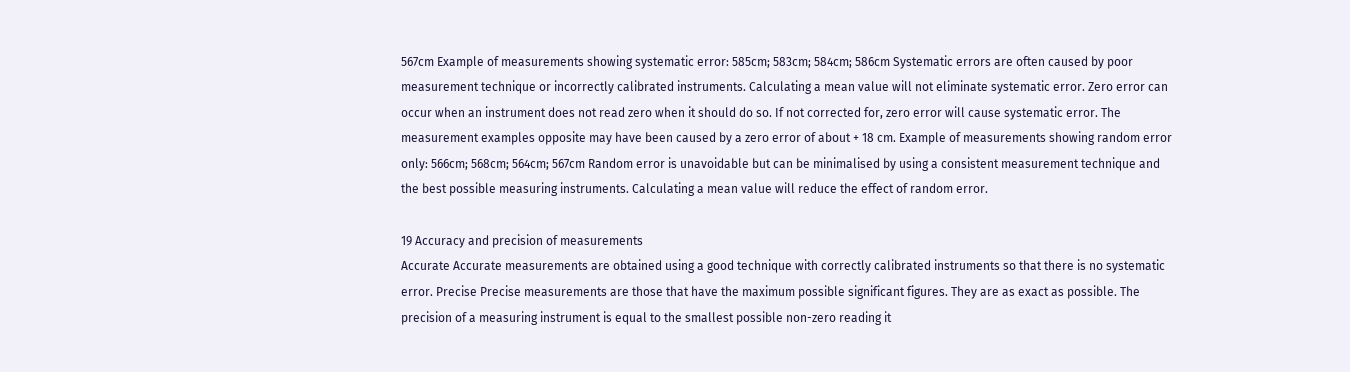567cm Example of measurements showing systematic error: 585cm; 583cm; 584cm; 586cm Systematic errors are often caused by poor measurement technique or incorrectly calibrated instruments. Calculating a mean value will not eliminate systematic error. Zero error can occur when an instrument does not read zero when it should do so. If not corrected for, zero error will cause systematic error. The measurement examples opposite may have been caused by a zero error of about + 18 cm. Example of measurements showing random error only: 566cm; 568cm; 564cm; 567cm Random error is unavoidable but can be minimalised by using a consistent measurement technique and the best possible measuring instruments. Calculating a mean value will reduce the effect of random error.

19 Accuracy and precision of measurements
Accurate Accurate measurements are obtained using a good technique with correctly calibrated instruments so that there is no systematic error. Precise Precise measurements are those that have the maximum possible significant figures. They are as exact as possible. The precision of a measuring instrument is equal to the smallest possible non-zero reading it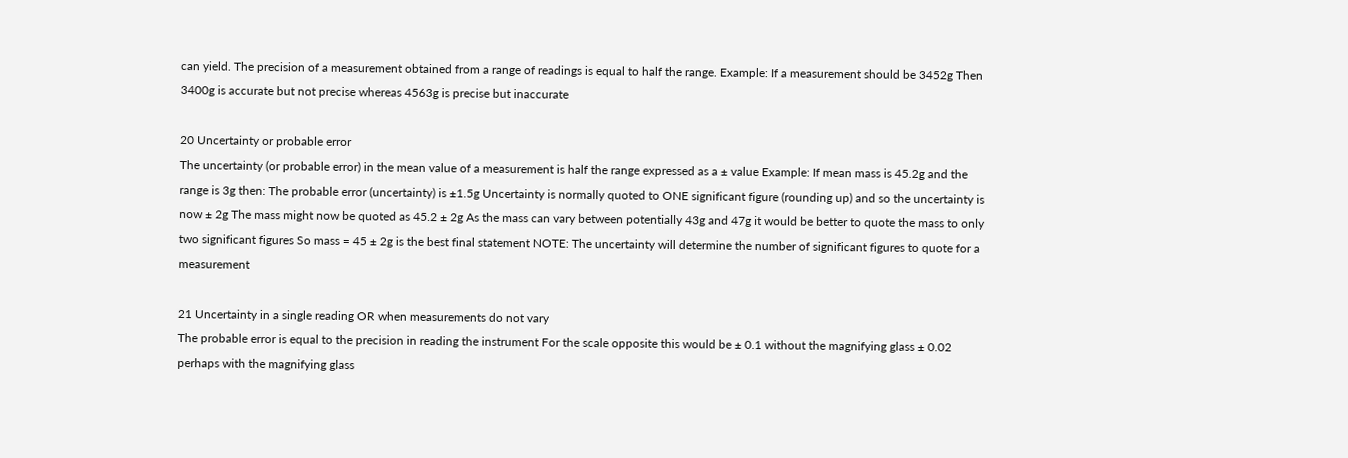can yield. The precision of a measurement obtained from a range of readings is equal to half the range. Example: If a measurement should be 3452g Then 3400g is accurate but not precise whereas 4563g is precise but inaccurate

20 Uncertainty or probable error
The uncertainty (or probable error) in the mean value of a measurement is half the range expressed as a ± value Example: If mean mass is 45.2g and the range is 3g then: The probable error (uncertainty) is ±1.5g Uncertainty is normally quoted to ONE significant figure (rounding up) and so the uncertainty is now ± 2g The mass might now be quoted as 45.2 ± 2g As the mass can vary between potentially 43g and 47g it would be better to quote the mass to only two significant figures So mass = 45 ± 2g is the best final statement NOTE: The uncertainty will determine the number of significant figures to quote for a measurement

21 Uncertainty in a single reading OR when measurements do not vary
The probable error is equal to the precision in reading the instrument For the scale opposite this would be ± 0.1 without the magnifying glass ± 0.02 perhaps with the magnifying glass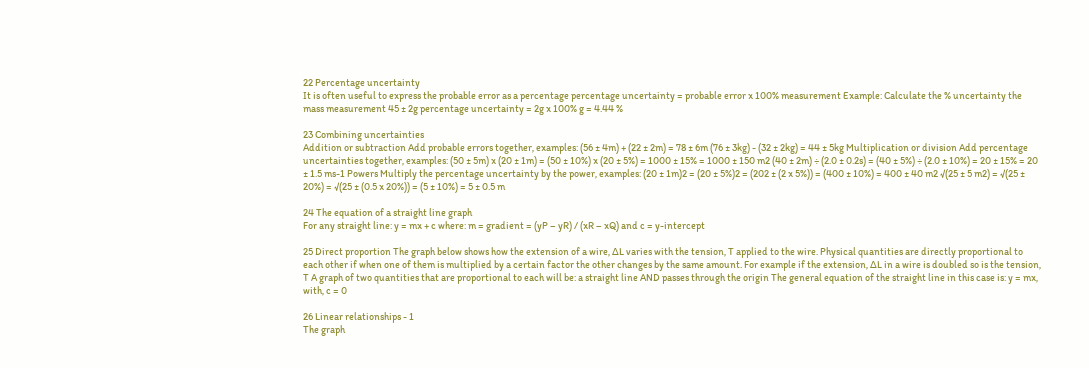22 Percentage uncertainty
It is often useful to express the probable error as a percentage percentage uncertainty = probable error x 100% measurement Example: Calculate the % uncertainty the mass measurement 45 ± 2g percentage uncertainty = 2g x 100% g = 4.44 %

23 Combining uncertainties
Addition or subtraction Add probable errors together, examples: (56 ± 4m) + (22 ± 2m) = 78 ± 6m (76 ± 3kg) - (32 ± 2kg) = 44 ± 5kg Multiplication or division Add percentage uncertainties together, examples: (50 ± 5m) x (20 ± 1m) = (50 ± 10%) x (20 ± 5%) = 1000 ± 15% = 1000 ± 150 m2 (40 ± 2m) ÷ (2.0 ± 0.2s) = (40 ± 5%) ÷ (2.0 ± 10%) = 20 ± 15% = 20 ± 1.5 ms-1 Powers Multiply the percentage uncertainty by the power, examples: (20 ± 1m)2 = (20 ± 5%)2 = (202 ± (2 x 5%)) = (400 ± 10%) = 400 ± 40 m2 √(25 ± 5 m2) = √(25 ± 20%) = √(25 ± (0.5 x 20%)) = (5 ± 10%) = 5 ± 0.5 m

24 The equation of a straight line graph
For any straight line: y = mx + c where: m = gradient = (yP – yR) / (xR – xQ) and c = y-intercept

25 Direct proportion The graph below shows how the extension of a wire, ∆L varies with the tension, T applied to the wire. Physical quantities are directly proportional to each other if when one of them is multiplied by a certain factor the other changes by the same amount. For example if the extension, ∆L in a wire is doubled so is the tension, T A graph of two quantities that are proportional to each will be: a straight line AND passes through the origin The general equation of the straight line in this case is: y = mx, with, c = 0

26 Linear relationships - 1
The graph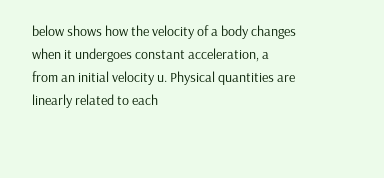below shows how the velocity of a body changes when it undergoes constant acceleration, a from an initial velocity u. Physical quantities are linearly related to each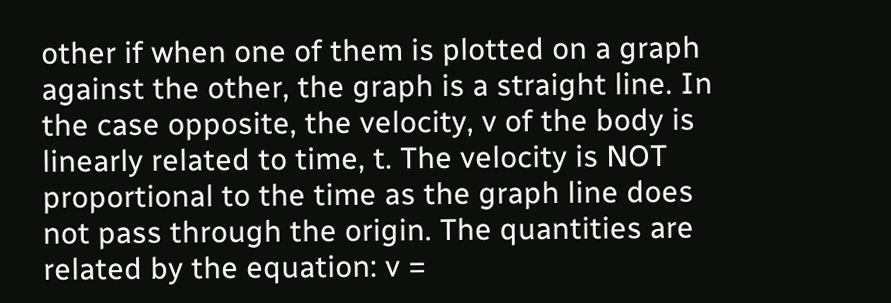other if when one of them is plotted on a graph against the other, the graph is a straight line. In the case opposite, the velocity, v of the body is linearly related to time, t. The velocity is NOT proportional to the time as the graph line does not pass through the origin. The quantities are related by the equation: v =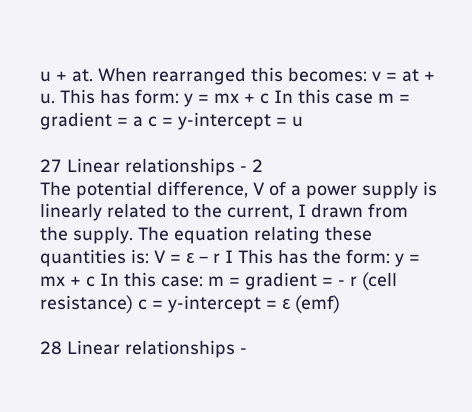u + at. When rearranged this becomes: v = at + u. This has form: y = mx + c In this case m = gradient = a c = y-intercept = u

27 Linear relationships - 2
The potential difference, V of a power supply is linearly related to the current, I drawn from the supply. The equation relating these quantities is: V = ε – r I This has the form: y = mx + c In this case: m = gradient = - r (cell resistance) c = y-intercept = ε (emf)

28 Linear relationships -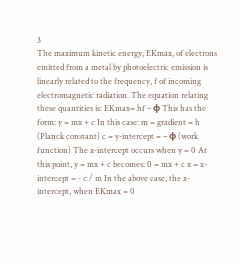3
The maximum kinetic energy, EKmax, of electrons emitted from a metal by photoelectric emission is linearly related to the frequency, f of incoming electromagnetic radiation. The equation relating these quantities is: EKmax= hf – φ This has the form: y = mx + c In this case: m = gradient = h (Planck constant) c = y-intercept = – φ (work function) The x-intercept occurs when y = 0 At this point, y = mx + c becomes: 0 = mx + c x = x-intercept = - c / m In the above case, the x-intercept, when EKmax = 0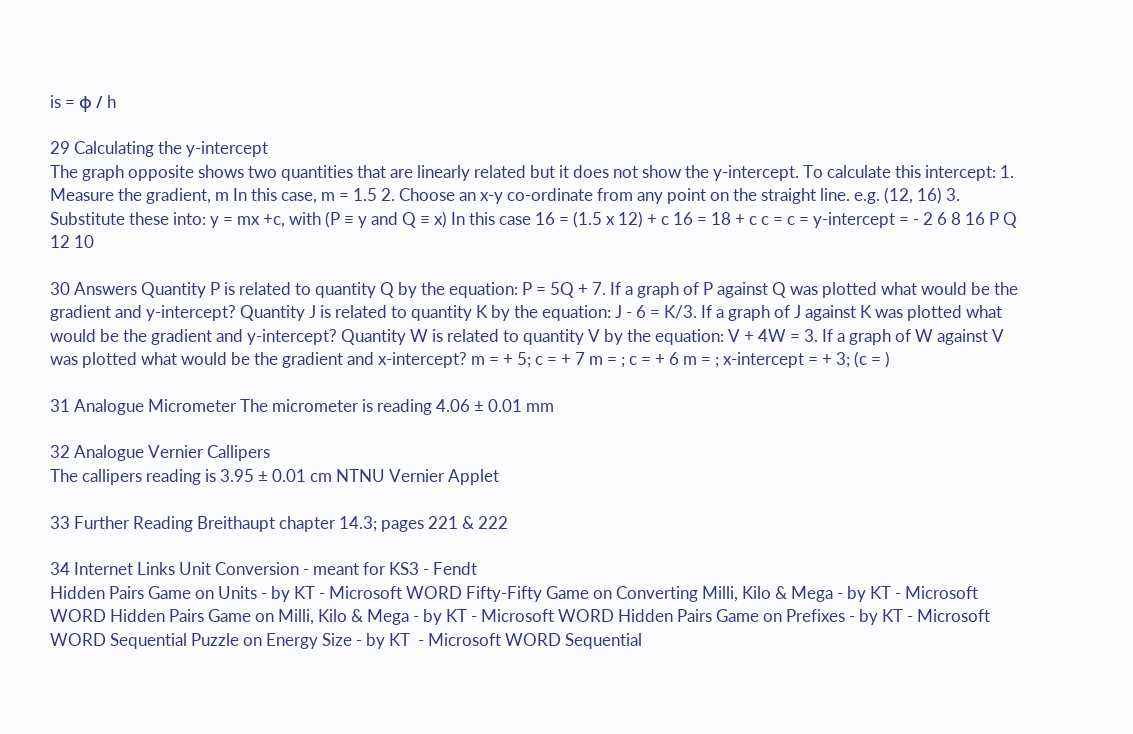is = φ / h

29 Calculating the y-intercept
The graph opposite shows two quantities that are linearly related but it does not show the y-intercept. To calculate this intercept: 1. Measure the gradient, m In this case, m = 1.5 2. Choose an x-y co-ordinate from any point on the straight line. e.g. (12, 16) 3. Substitute these into: y = mx +c, with (P ≡ y and Q ≡ x) In this case 16 = (1.5 x 12) + c 16 = 18 + c c = c = y-intercept = - 2 6 8 16 P Q 12 10

30 Answers Quantity P is related to quantity Q by the equation: P = 5Q + 7. If a graph of P against Q was plotted what would be the gradient and y-intercept? Quantity J is related to quantity K by the equation: J - 6 = K/3. If a graph of J against K was plotted what would be the gradient and y-intercept? Quantity W is related to quantity V by the equation: V + 4W = 3. If a graph of W against V was plotted what would be the gradient and x-intercept? m = + 5; c = + 7 m = ; c = + 6 m = ; x-intercept = + 3; (c = )

31 Analogue Micrometer The micrometer is reading 4.06 ± 0.01 mm

32 Analogue Vernier Callipers
The callipers reading is 3.95 ± 0.01 cm NTNU Vernier Applet

33 Further Reading Breithaupt chapter 14.3; pages 221 & 222

34 Internet Links Unit Conversion - meant for KS3 - Fendt
Hidden Pairs Game on Units - by KT - Microsoft WORD Fifty-Fifty Game on Converting Milli, Kilo & Mega - by KT - Microsoft WORD Hidden Pairs Game on Milli, Kilo & Mega - by KT - Microsoft WORD Hidden Pairs Game on Prefixes - by KT - Microsoft WORD Sequential Puzzle on Energy Size - by KT  - Microsoft WORD Sequential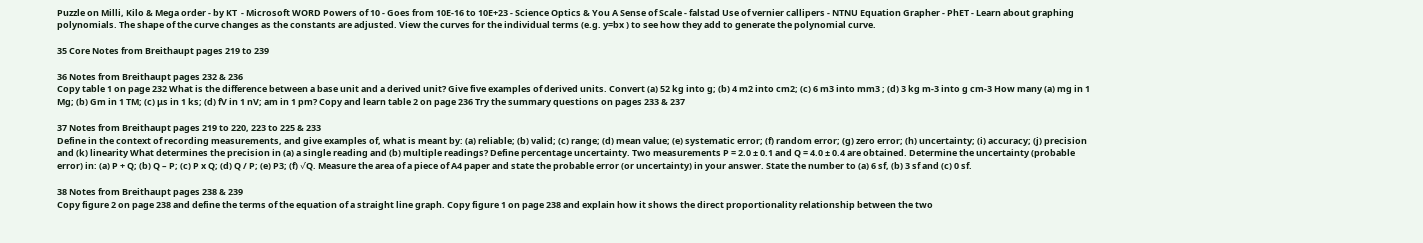Puzzle on Milli, Kilo & Mega order - by KT  - Microsoft WORD Powers of 10 - Goes from 10E-16 to 10E+23 - Science Optics & You A Sense of Scale - falstad Use of vernier callipers - NTNU Equation Grapher - PhET - Learn about graphing polynomials. The shape of the curve changes as the constants are adjusted. View the curves for the individual terms (e.g. y=bx ) to see how they add to generate the polynomial curve.

35 Core Notes from Breithaupt pages 219 to 239

36 Notes from Breithaupt pages 232 & 236
Copy table 1 on page 232 What is the difference between a base unit and a derived unit? Give five examples of derived units. Convert (a) 52 kg into g; (b) 4 m2 into cm2; (c) 6 m3 into mm3 ; (d) 3 kg m-3 into g cm-3 How many (a) mg in 1 Mg; (b) Gm in 1 TM; (c) μs in 1 ks; (d) fV in 1 nV; am in 1 pm? Copy and learn table 2 on page 236 Try the summary questions on pages 233 & 237

37 Notes from Breithaupt pages 219 to 220, 223 to 225 & 233
Define in the context of recording measurements, and give examples of, what is meant by: (a) reliable; (b) valid; (c) range; (d) mean value; (e) systematic error; (f) random error; (g) zero error; (h) uncertainty; (i) accuracy; (j) precision and (k) linearity What determines the precision in (a) a single reading and (b) multiple readings? Define percentage uncertainty. Two measurements P = 2.0 ± 0.1 and Q = 4.0 ± 0.4 are obtained. Determine the uncertainty (probable error) in: (a) P + Q; (b) Q – P; (c) P x Q; (d) Q / P; (e) P3; (f) √Q. Measure the area of a piece of A4 paper and state the probable error (or uncertainty) in your answer. State the number to (a) 6 sf, (b) 3 sf and (c) 0 sf.

38 Notes from Breithaupt pages 238 & 239
Copy figure 2 on page 238 and define the terms of the equation of a straight line graph. Copy figure 1 on page 238 and explain how it shows the direct proportionality relationship between the two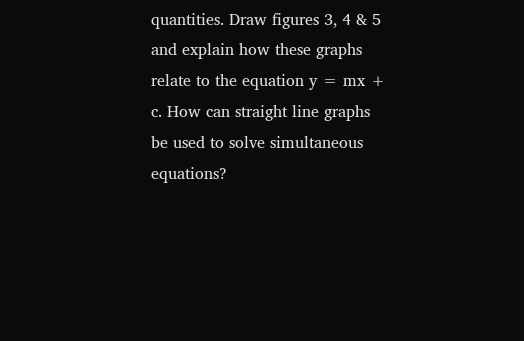quantities. Draw figures 3, 4 & 5 and explain how these graphs relate to the equation y = mx + c. How can straight line graphs be used to solve simultaneous equations?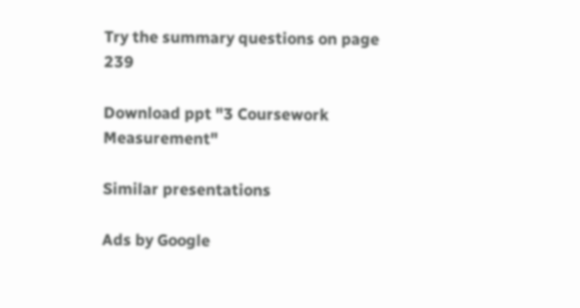Try the summary questions on page 239

Download ppt "3 Coursework Measurement"

Similar presentations

Ads by Google